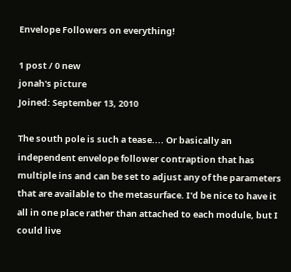Envelope Followers on everything!

1 post / 0 new
jonah's picture
Joined: September 13, 2010

The south pole is such a tease.... Or basically an independent envelope follower contraption that has multiple ins and can be set to adjust any of the parameters that are available to the metasurface. I'd be nice to have it all in one place rather than attached to each module, but I could live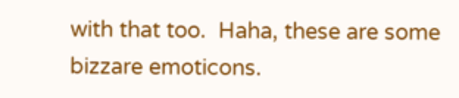with that too.  Haha, these are some bizzare emoticons.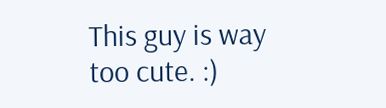This guy is way too cute. :)